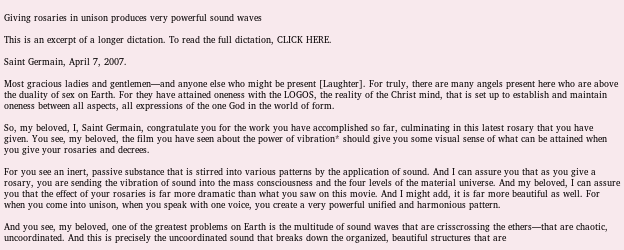Giving rosaries in unison produces very powerful sound waves

This is an excerpt of a longer dictation. To read the full dictation, CLICK HERE.

Saint Germain, April 7, 2007.

Most gracious ladies and gentlemen—and anyone else who might be present [Laughter]. For truly, there are many angels present here who are above the duality of sex on Earth. For they have attained oneness with the LOGOS, the reality of the Christ mind, that is set up to establish and maintain oneness between all aspects, all expressions of the one God in the world of form.

So, my beloved, I, Saint Germain, congratulate you for the work you have accomplished so far, culminating in this latest rosary that you have given. You see, my beloved, the film you have seen about the power of vibration* should give you some visual sense of what can be attained when you give your rosaries and decrees.

For you see an inert, passive substance that is stirred into various patterns by the application of sound. And I can assure you that as you give a rosary, you are sending the vibration of sound into the mass consciousness and the four levels of the material universe. And my beloved, I can assure you that the effect of your rosaries is far more dramatic than what you saw on this movie. And I might add, it is far more beautiful as well. For when you come into unison, when you speak with one voice, you create a very powerful unified and harmonious pattern.

And you see, my beloved, one of the greatest problems on Earth is the multitude of sound waves that are crisscrossing the ethers—that are chaotic, uncoordinated. And this is precisely the uncoordinated sound that breaks down the organized, beautiful structures that are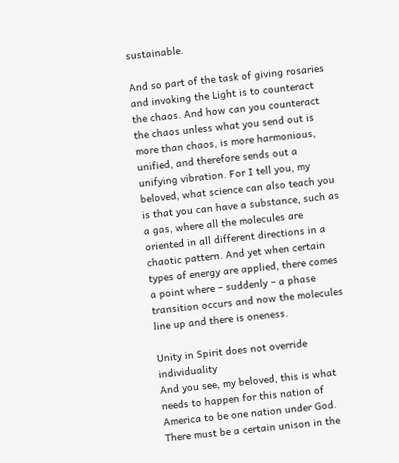sustainable.

And so part of the task of giving rosaries and invoking the Light is to counteract the chaos. And how can you counteract the chaos unless what you send out is more than chaos, is more harmonious, unified, and therefore sends out a unifying vibration. For I tell you, my beloved, what science can also teach you is that you can have a substance, such as a gas, where all the molecules are oriented in all different directions in a chaotic pattern. And yet when certain types of energy are applied, there comes a point where – suddenly – a phase transition occurs and now the molecules line up and there is oneness.

Unity in Spirit does not override individuality
And you see, my beloved, this is what needs to happen for this nation of America to be one nation under God. There must be a certain unison in the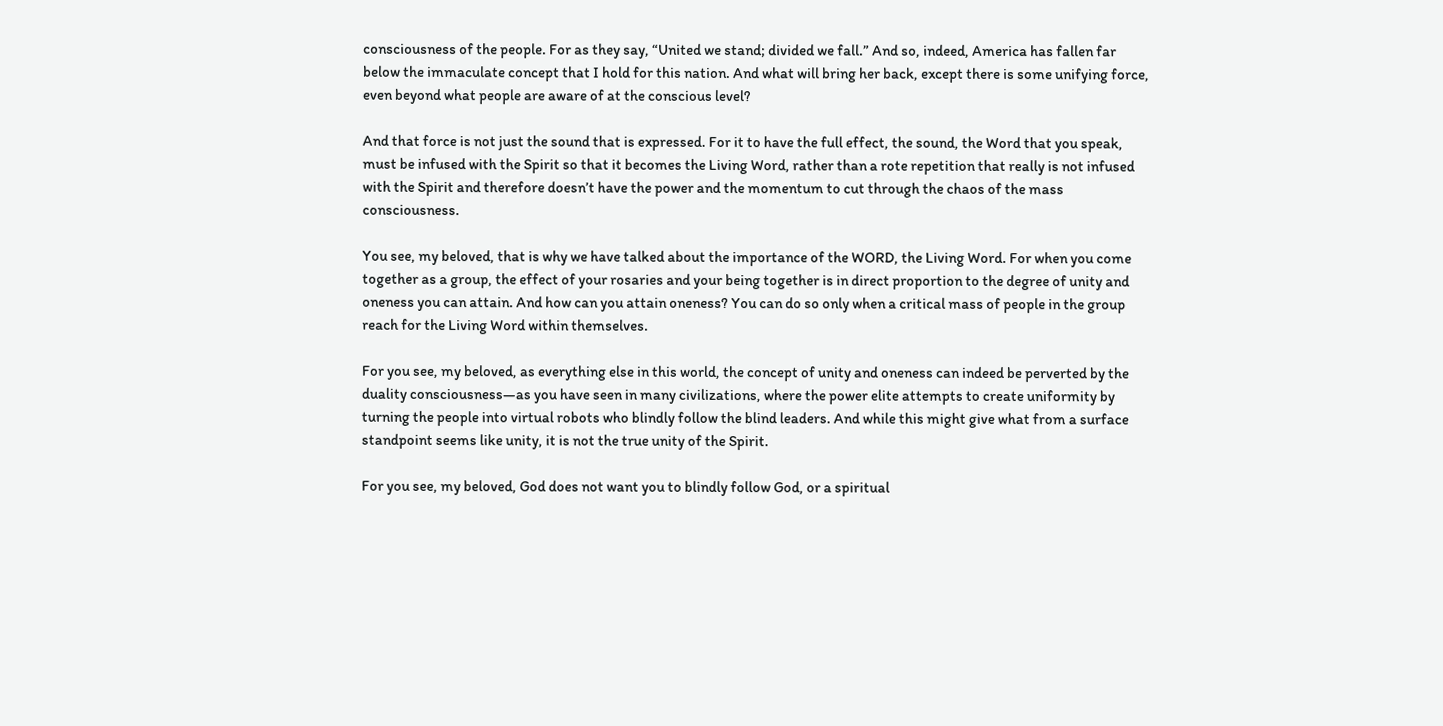consciousness of the people. For as they say, “United we stand; divided we fall.” And so, indeed, America has fallen far below the immaculate concept that I hold for this nation. And what will bring her back, except there is some unifying force, even beyond what people are aware of at the conscious level?

And that force is not just the sound that is expressed. For it to have the full effect, the sound, the Word that you speak, must be infused with the Spirit so that it becomes the Living Word, rather than a rote repetition that really is not infused with the Spirit and therefore doesn’t have the power and the momentum to cut through the chaos of the mass consciousness.

You see, my beloved, that is why we have talked about the importance of the WORD, the Living Word. For when you come together as a group, the effect of your rosaries and your being together is in direct proportion to the degree of unity and oneness you can attain. And how can you attain oneness? You can do so only when a critical mass of people in the group reach for the Living Word within themselves.

For you see, my beloved, as everything else in this world, the concept of unity and oneness can indeed be perverted by the duality consciousness—as you have seen in many civilizations, where the power elite attempts to create uniformity by turning the people into virtual robots who blindly follow the blind leaders. And while this might give what from a surface standpoint seems like unity, it is not the true unity of the Spirit.

For you see, my beloved, God does not want you to blindly follow God, or a spiritual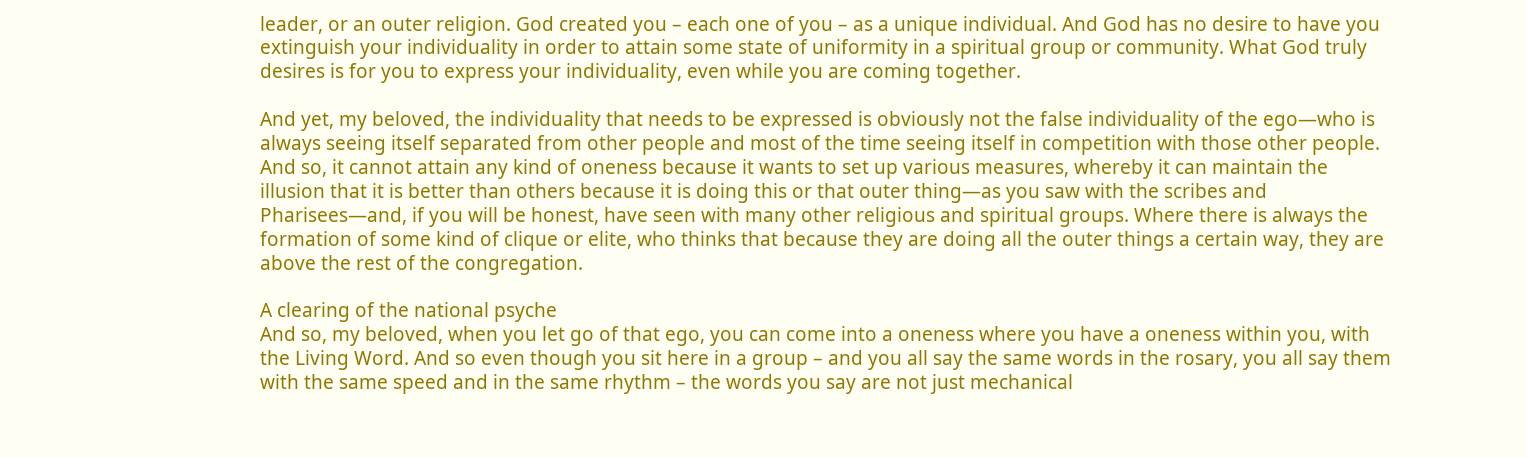leader, or an outer religion. God created you – each one of you – as a unique individual. And God has no desire to have you extinguish your individuality in order to attain some state of uniformity in a spiritual group or community. What God truly desires is for you to express your individuality, even while you are coming together.

And yet, my beloved, the individuality that needs to be expressed is obviously not the false individuality of the ego—who is always seeing itself separated from other people and most of the time seeing itself in competition with those other people. And so, it cannot attain any kind of oneness because it wants to set up various measures, whereby it can maintain the illusion that it is better than others because it is doing this or that outer thing—as you saw with the scribes and Pharisees—and, if you will be honest, have seen with many other religious and spiritual groups. Where there is always the formation of some kind of clique or elite, who thinks that because they are doing all the outer things a certain way, they are above the rest of the congregation.

A clearing of the national psyche
And so, my beloved, when you let go of that ego, you can come into a oneness where you have a oneness within you, with the Living Word. And so even though you sit here in a group – and you all say the same words in the rosary, you all say them with the same speed and in the same rhythm – the words you say are not just mechanical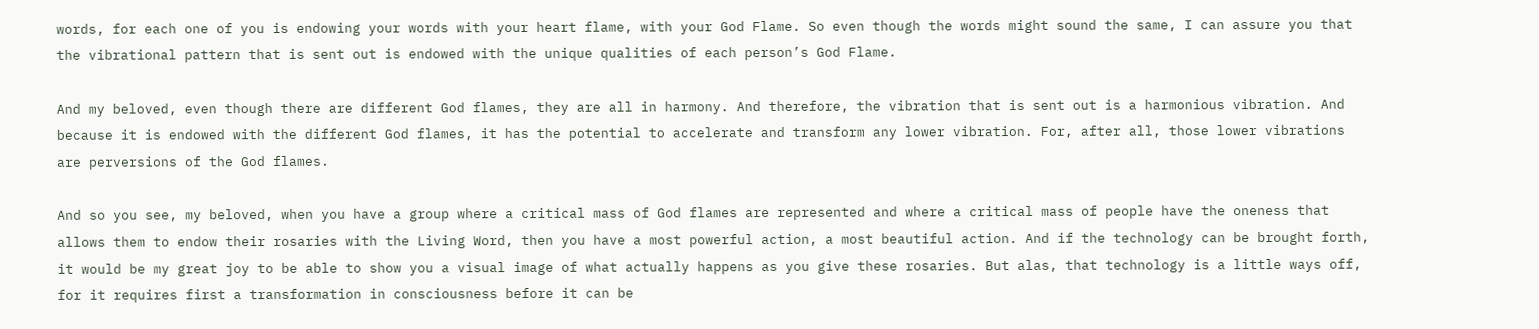words, for each one of you is endowing your words with your heart flame, with your God Flame. So even though the words might sound the same, I can assure you that the vibrational pattern that is sent out is endowed with the unique qualities of each person’s God Flame.

And my beloved, even though there are different God flames, they are all in harmony. And therefore, the vibration that is sent out is a harmonious vibration. And because it is endowed with the different God flames, it has the potential to accelerate and transform any lower vibration. For, after all, those lower vibrations are perversions of the God flames.

And so you see, my beloved, when you have a group where a critical mass of God flames are represented and where a critical mass of people have the oneness that allows them to endow their rosaries with the Living Word, then you have a most powerful action, a most beautiful action. And if the technology can be brought forth, it would be my great joy to be able to show you a visual image of what actually happens as you give these rosaries. But alas, that technology is a little ways off, for it requires first a transformation in consciousness before it can be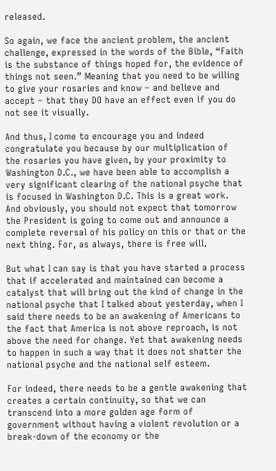released.

So again, we face the ancient problem, the ancient challenge, expressed in the words of the Bible, “Faith is the substance of things hoped for, the evidence of things not seen.” Meaning that you need to be willing to give your rosaries and know – and believe and accept – that they DO have an effect even if you do not see it visually.

And thus, I come to encourage you and indeed congratulate you because by our multiplication of the rosaries you have given, by your proximity to Washington D.C., we have been able to accomplish a very significant clearing of the national psyche that is focused in Washington D.C. This is a great work. And obviously, you should not expect that tomorrow the President is going to come out and announce a complete reversal of his policy on this or that or the next thing. For, as always, there is free will.

But what I can say is that you have started a process that if accelerated and maintained can become a catalyst that will bring out the kind of change in the national psyche that I talked about yesterday, when I said there needs to be an awakening of Americans to the fact that America is not above reproach, is not above the need for change. Yet that awakening needs to happen in such a way that it does not shatter the national psyche and the national self esteem.

For indeed, there needs to be a gentle awakening that creates a certain continuity, so that we can transcend into a more golden age form of government without having a violent revolution or a break-down of the economy or the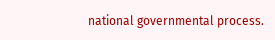national governmental process.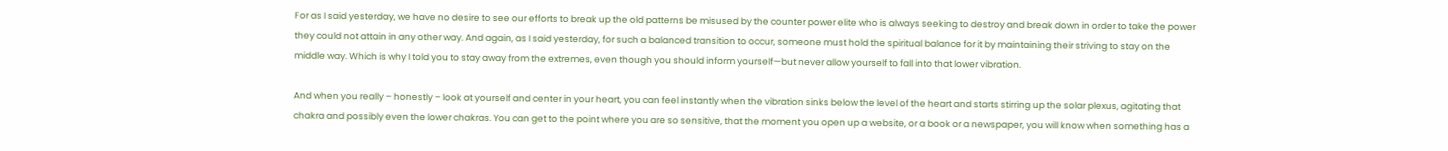For as I said yesterday, we have no desire to see our efforts to break up the old patterns be misused by the counter power elite who is always seeking to destroy and break down in order to take the power they could not attain in any other way. And again, as I said yesterday, for such a balanced transition to occur, someone must hold the spiritual balance for it by maintaining their striving to stay on the middle way. Which is why I told you to stay away from the extremes, even though you should inform yourself—but never allow yourself to fall into that lower vibration.

And when you really – honestly – look at yourself and center in your heart, you can feel instantly when the vibration sinks below the level of the heart and starts stirring up the solar plexus, agitating that chakra and possibly even the lower chakras. You can get to the point where you are so sensitive, that the moment you open up a website, or a book or a newspaper, you will know when something has a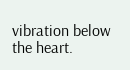vibration below the heart.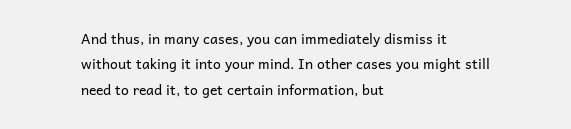And thus, in many cases, you can immediately dismiss it without taking it into your mind. In other cases you might still need to read it, to get certain information, but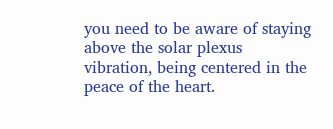you need to be aware of staying above the solar plexus vibration, being centered in the peace of the heart.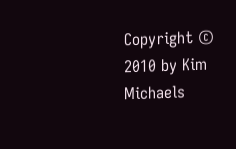Copyright © 2010 by Kim Michaels